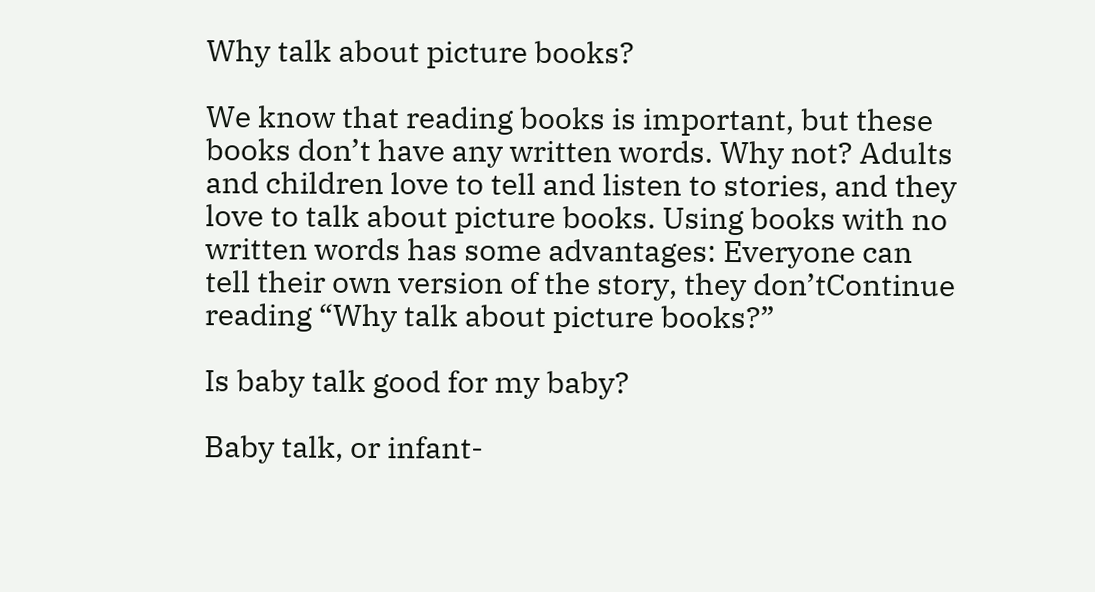Why talk about picture books?

We know that reading books is important, but these books don’t have any written words. Why not? Adults and children love to tell and listen to stories, and they love to talk about picture books. Using books with no written words has some advantages: Everyone can tell their own version of the story, they don’tContinue reading “Why talk about picture books?”

Is baby talk good for my baby?

Baby talk, or infant-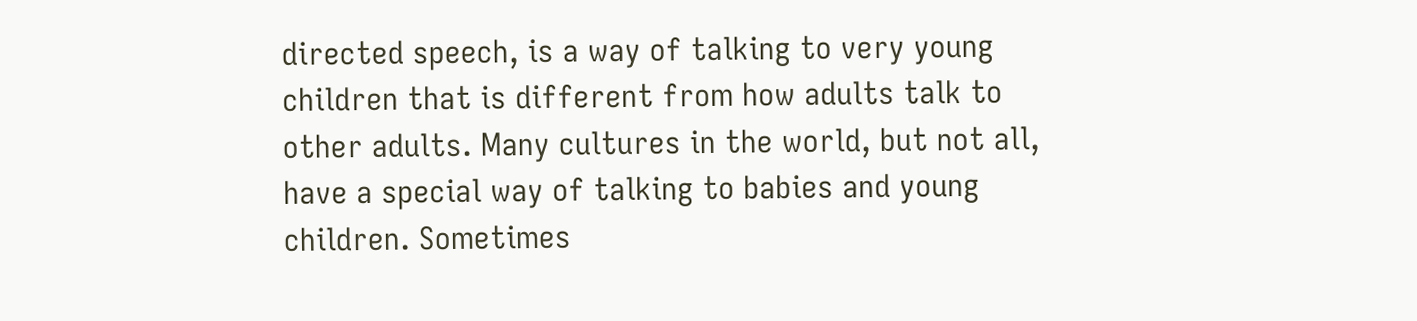directed speech, is a way of talking to very young children that is different from how adults talk to other adults. Many cultures in the world, but not all, have a special way of talking to babies and young children. Sometimes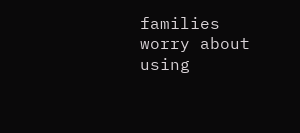families worry about using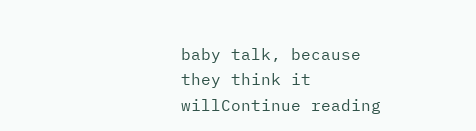baby talk, because they think it willContinue reading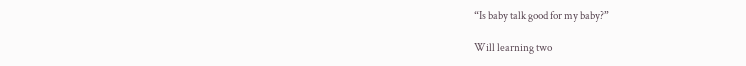“Is baby talk good for my baby?”

Will learning two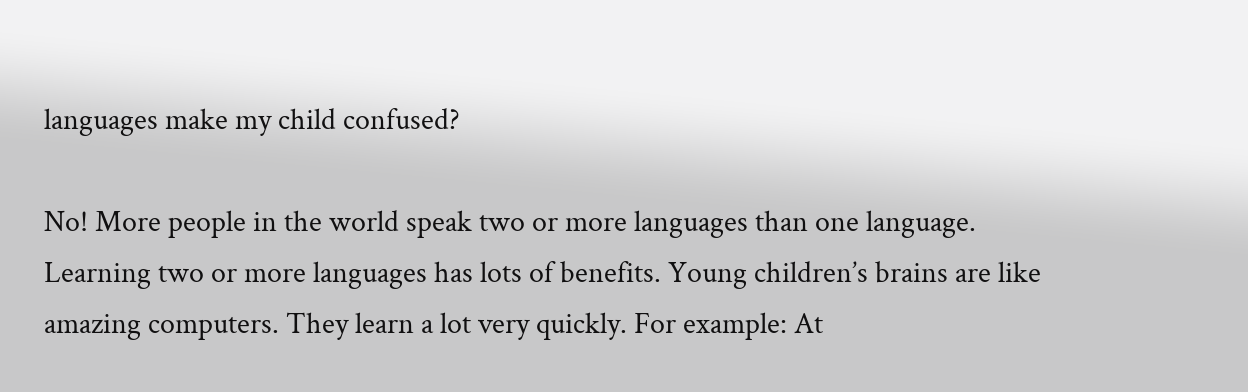languages make my child confused?

No! More people in the world speak two or more languages than one language. Learning two or more languages has lots of benefits. Young children’s brains are like amazing computers. They learn a lot very quickly. For example: At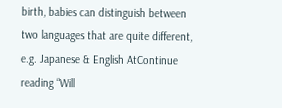birth, babies can distinguish between two languages that are quite different, e.g. Japanese & English AtContinue reading “Will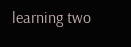learning two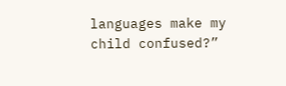languages make my child confused?”